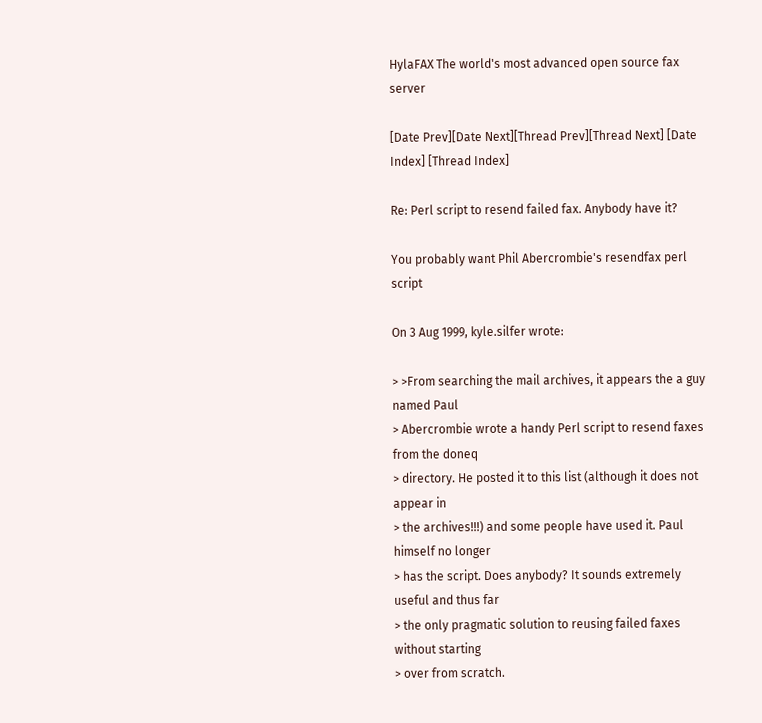HylaFAX The world's most advanced open source fax server

[Date Prev][Date Next][Thread Prev][Thread Next] [Date Index] [Thread Index]

Re: Perl script to resend failed fax. Anybody have it?

You probably want Phil Abercrombie's resendfax perl script

On 3 Aug 1999, kyle.silfer wrote:

> >From searching the mail archives, it appears the a guy named Paul
> Abercrombie wrote a handy Perl script to resend faxes from the doneq
> directory. He posted it to this list (although it does not appear in
> the archives!!!) and some people have used it. Paul himself no longer
> has the script. Does anybody? It sounds extremely useful and thus far
> the only pragmatic solution to reusing failed faxes without starting
> over from scratch.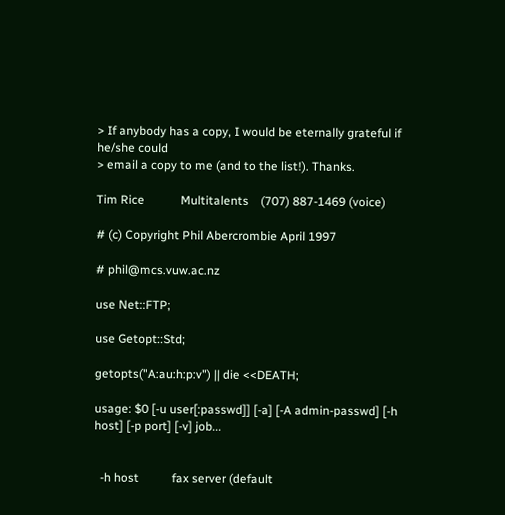> If anybody has a copy, I would be eternally grateful if he/she could
> email a copy to me (and to the list!). Thanks.

Tim Rice            Multitalents    (707) 887-1469 (voice)

# (c) Copyright Phil Abercrombie April 1997

# phil@mcs.vuw.ac.nz

use Net::FTP;

use Getopt::Std;

getopts("A:au:h:p:v") || die <<DEATH;

usage: $0 [-u user[:passwd]] [-a] [-A admin-passwd] [-h host] [-p port] [-v] job...


  -h host           fax server (default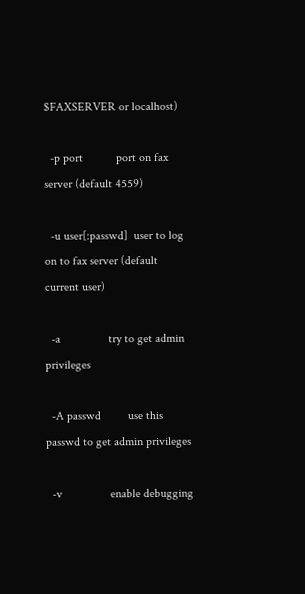$FAXSERVER or localhost)

  -p port           port on fax server (default 4559)

  -u user[:passwd]  user to log on to fax server (default current user)

  -a                try to get admin privileges

  -A passwd         use this passwd to get admin privileges

  -v                enable debugging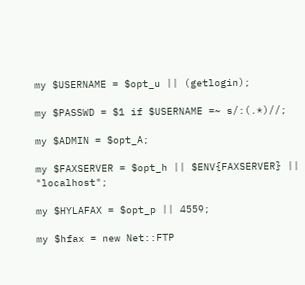my $USERNAME = $opt_u || (getlogin);

my $PASSWD = $1 if $USERNAME =~ s/:(.*)//;

my $ADMIN = $opt_A;

my $FAXSERVER = $opt_h || $ENV{FAXSERVER} || "localhost";

my $HYLAFAX = $opt_p || 4559;

my $hfax = new Net::FTP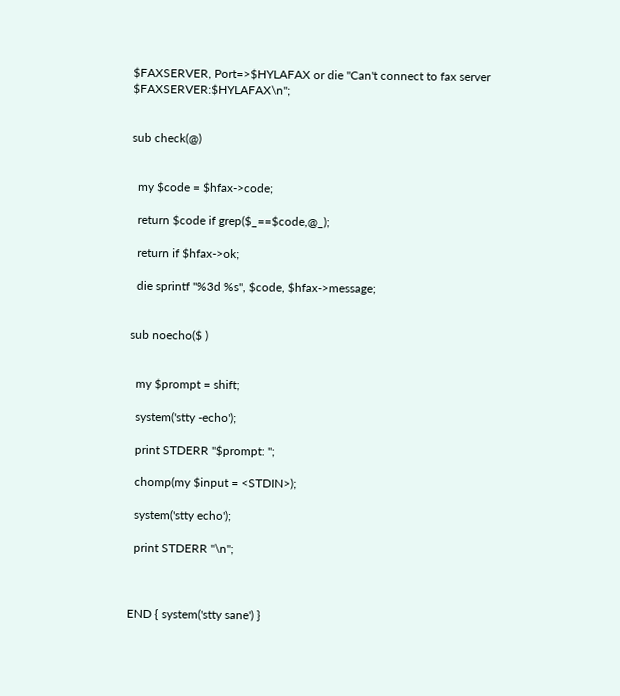$FAXSERVER, Port=>$HYLAFAX or die "Can't connect to fax server $FAXSERVER:$HYLAFAX\n";


sub check(@)


  my $code = $hfax->code;

  return $code if grep($_==$code,@_);

  return if $hfax->ok;

  die sprintf "%3d %s", $code, $hfax->message;


sub noecho($ )


  my $prompt = shift;

  system('stty -echo');

  print STDERR "$prompt: ";

  chomp(my $input = <STDIN>);

  system('stty echo');

  print STDERR "\n";



END { system('stty sane') }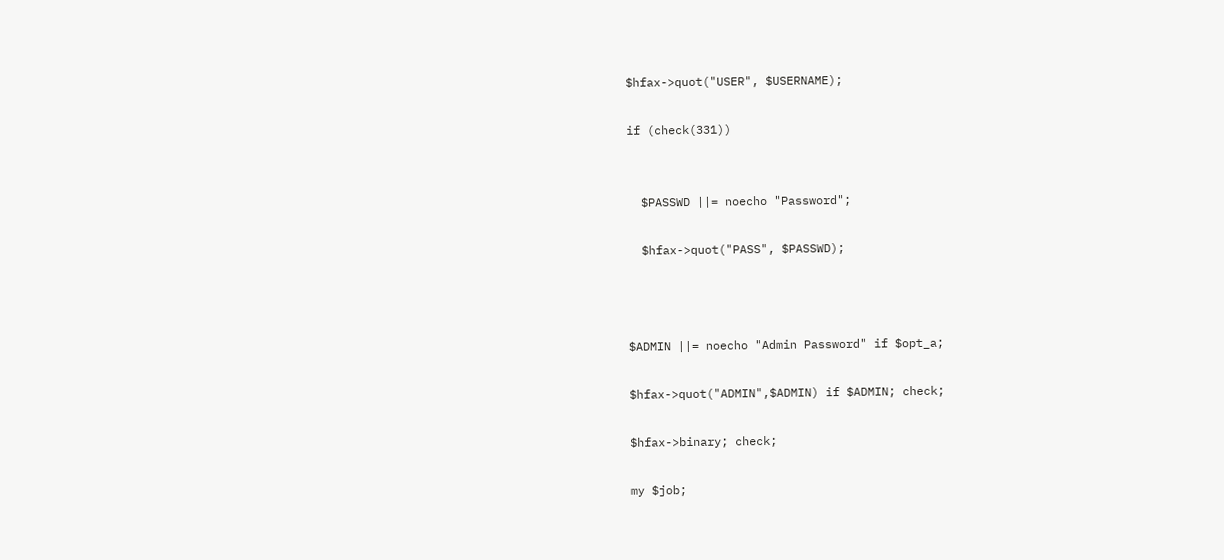$hfax->quot("USER", $USERNAME);

if (check(331))


  $PASSWD ||= noecho "Password";

  $hfax->quot("PASS", $PASSWD);



$ADMIN ||= noecho "Admin Password" if $opt_a;

$hfax->quot("ADMIN",$ADMIN) if $ADMIN; check;

$hfax->binary; check;

my $job;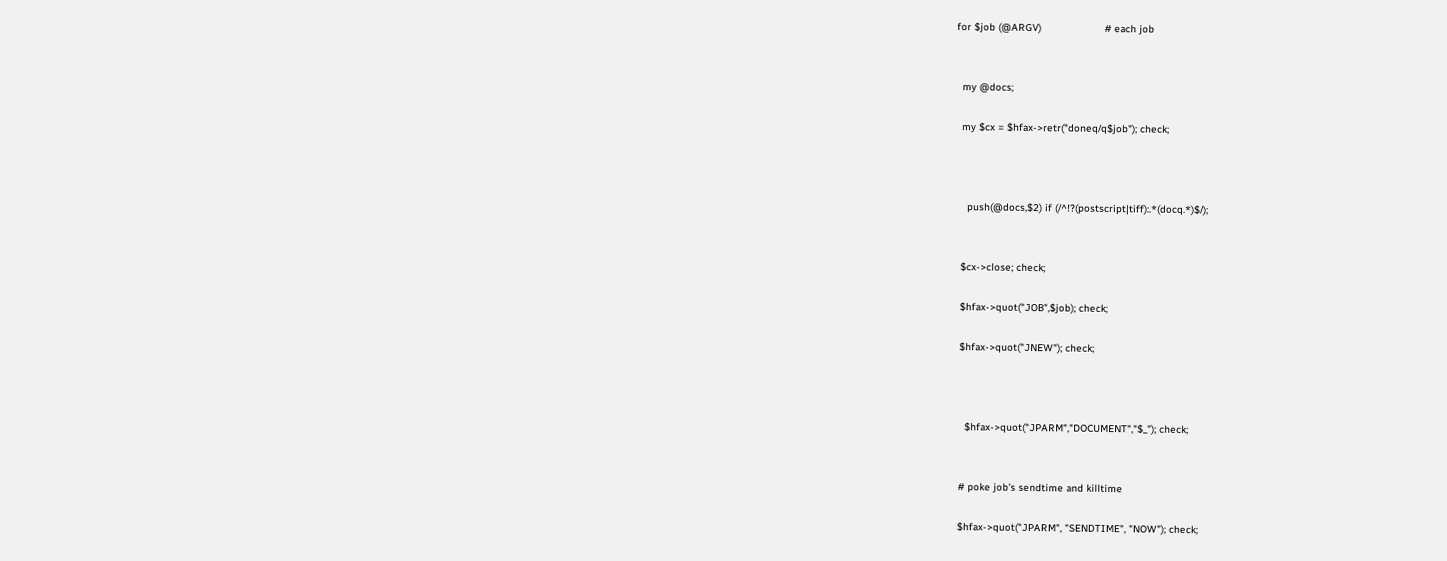for $job (@ARGV)                     # each job


  my @docs;

  my $cx = $hfax->retr("doneq/q$job"); check;



    push(@docs,$2) if (/^!?(postscript|tiff):.*(docq.*)$/);


  $cx->close; check;

  $hfax->quot("JOB",$job); check;

  $hfax->quot("JNEW"); check;



    $hfax->quot("JPARM","DOCUMENT","$_"); check;


  # poke job's sendtime and killtime

  $hfax->quot("JPARM", "SENDTIME", "NOW"); check;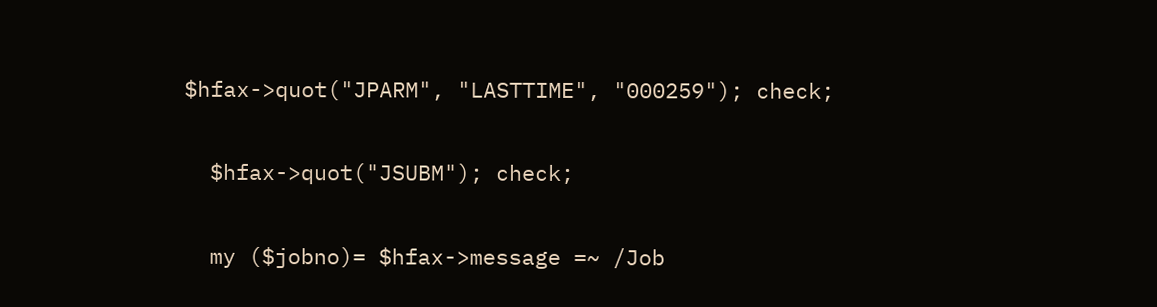$hfax->quot("JPARM", "LASTTIME", "000259"); check;

  $hfax->quot("JSUBM"); check;

  my ($jobno)= $hfax->message =~ /Job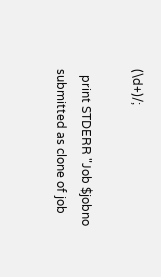(\d+)/;

  print STDERR "Job $jobno submitted as clone of job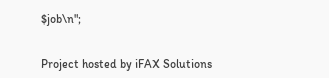$job\n";


Project hosted by iFAX Solutions